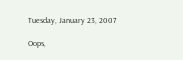Tuesday, January 23, 2007

Oops,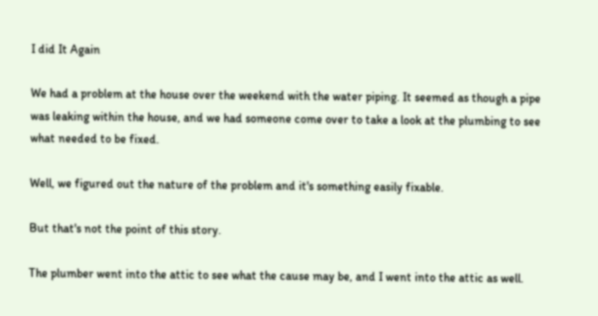I did It Again

We had a problem at the house over the weekend with the water piping. It seemed as though a pipe was leaking within the house, and we had someone come over to take a look at the plumbing to see what needed to be fixed.

Well, we figured out the nature of the problem and it's something easily fixable.

But that's not the point of this story.

The plumber went into the attic to see what the cause may be, and I went into the attic as well.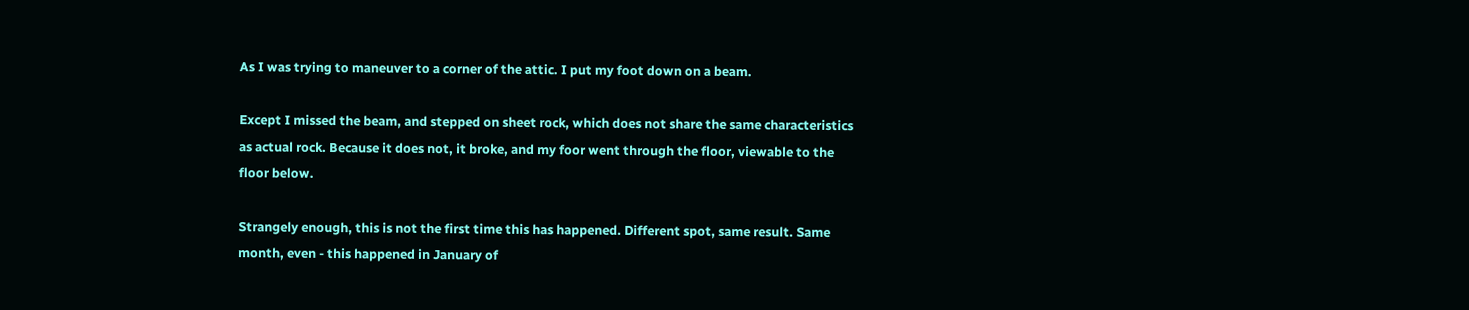As I was trying to maneuver to a corner of the attic. I put my foot down on a beam.

Except I missed the beam, and stepped on sheet rock, which does not share the same characteristics as actual rock. Because it does not, it broke, and my foor went through the floor, viewable to the floor below.

Strangely enough, this is not the first time this has happened. Different spot, same result. Same month, even - this happened in January of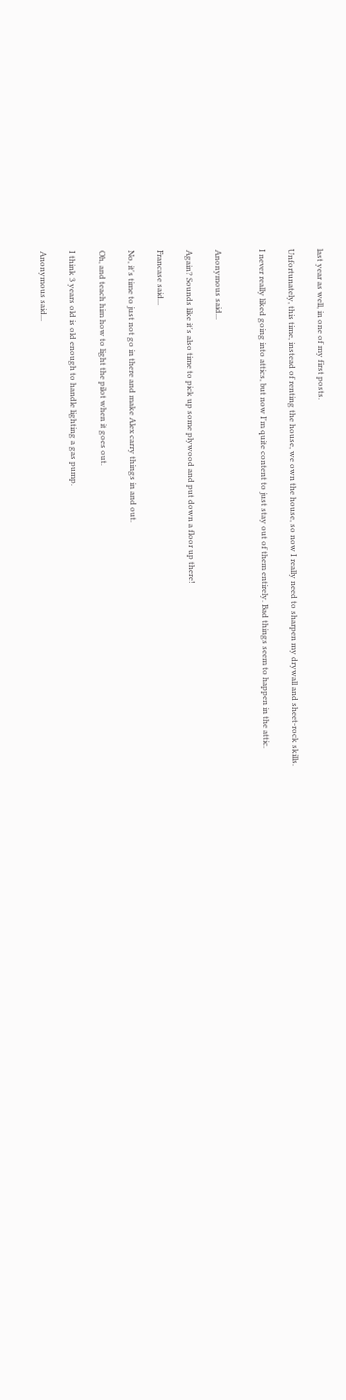last year as well, in one of my first posts.

Unfortunately, this time, instead of renting the house, we own the house, so now I really need to sharpen my drywall and sheet-rock skills.

I never really liked going into attics, but now I'm quite content to just stay out of them entirely. Bad things seem to happen in the attic.


Anonymous said...

Again? Sounds like it's also time to pick up some plywood and put down a floor up there!

Francase said...

No, it's time to just not go in there and make Alex carry things in and out.

Oh, and teach him how to light the pilot when it goes out.

I think 3 years old is old enough to handle lighting a gas pump.

Anonymous said...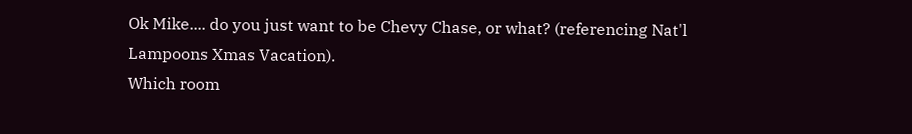Ok Mike.... do you just want to be Chevy Chase, or what? (referencing Nat'l Lampoons Xmas Vacation).
Which room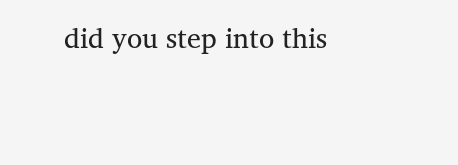did you step into this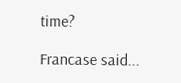time?

Francase said...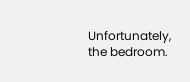Unfortunately, the bedroom.